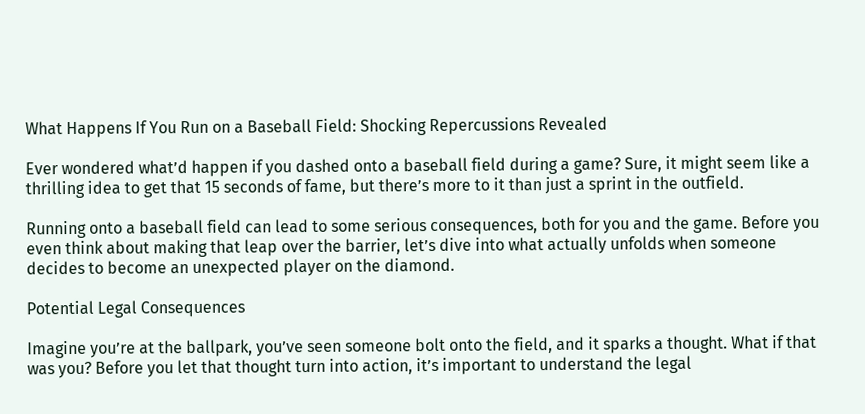What Happens If You Run on a Baseball Field: Shocking Repercussions Revealed

Ever wondered what’d happen if you dashed onto a baseball field during a game? Sure, it might seem like a thrilling idea to get that 15 seconds of fame, but there’s more to it than just a sprint in the outfield.

Running onto a baseball field can lead to some serious consequences, both for you and the game. Before you even think about making that leap over the barrier, let’s dive into what actually unfolds when someone decides to become an unexpected player on the diamond.

Potential Legal Consequences

Imagine you’re at the ballpark, you’ve seen someone bolt onto the field, and it sparks a thought. What if that was you? Before you let that thought turn into action, it’s important to understand the legal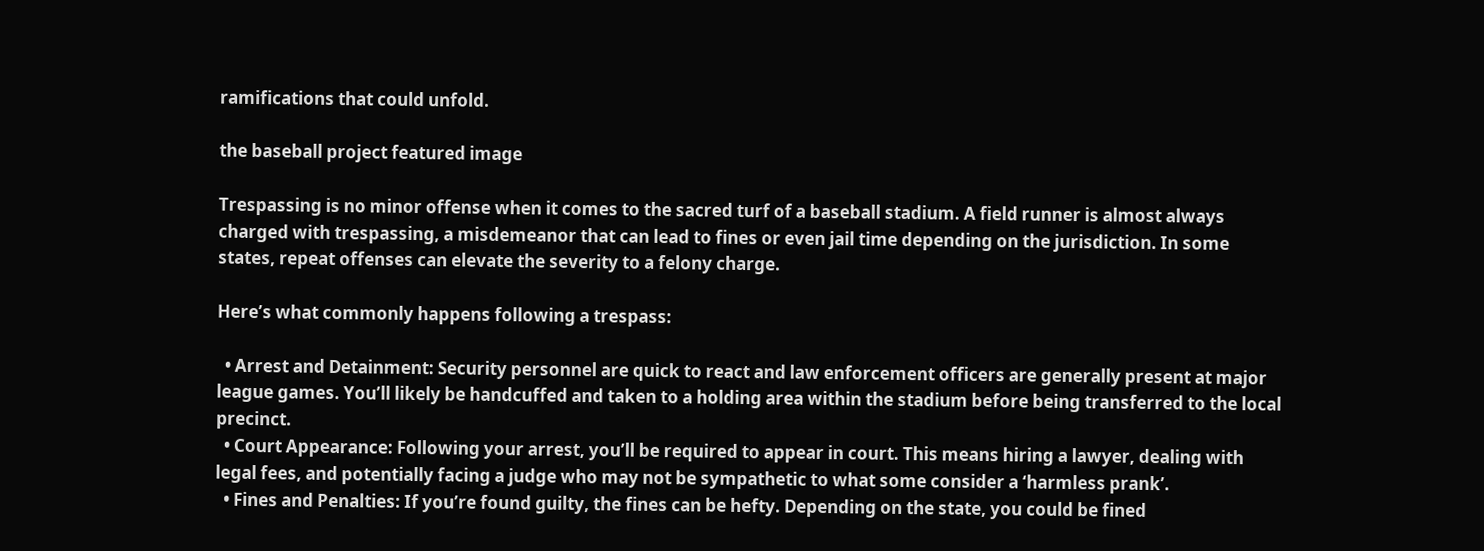ramifications that could unfold.

the baseball project featured image

Trespassing is no minor offense when it comes to the sacred turf of a baseball stadium. A field runner is almost always charged with trespassing, a misdemeanor that can lead to fines or even jail time depending on the jurisdiction. In some states, repeat offenses can elevate the severity to a felony charge.

Here’s what commonly happens following a trespass:

  • Arrest and Detainment: Security personnel are quick to react and law enforcement officers are generally present at major league games. You’ll likely be handcuffed and taken to a holding area within the stadium before being transferred to the local precinct.
  • Court Appearance: Following your arrest, you’ll be required to appear in court. This means hiring a lawyer, dealing with legal fees, and potentially facing a judge who may not be sympathetic to what some consider a ‘harmless prank’.
  • Fines and Penalties: If you’re found guilty, the fines can be hefty. Depending on the state, you could be fined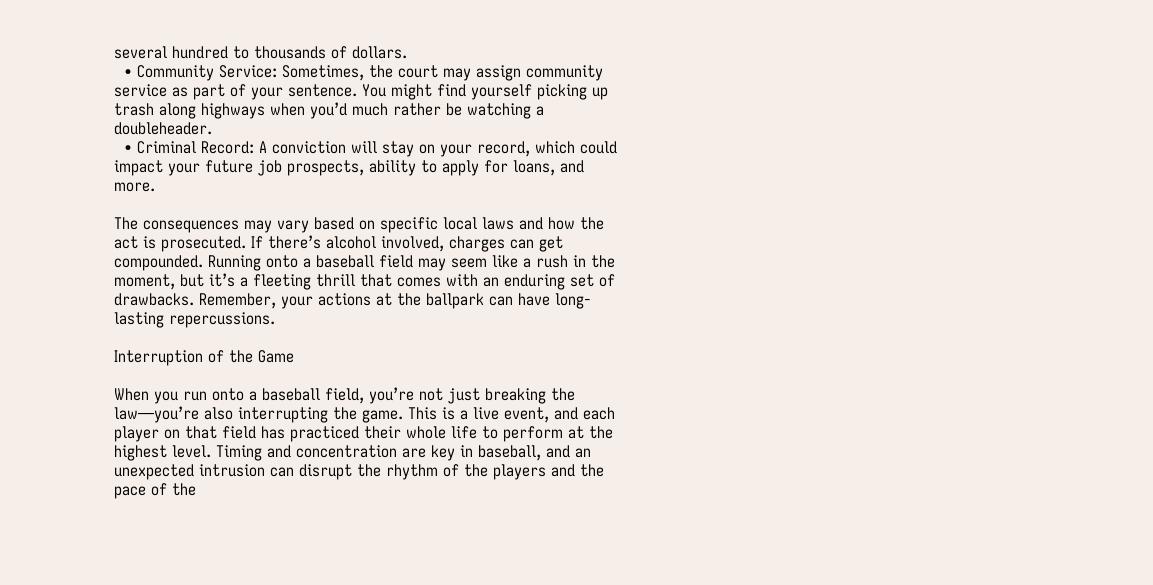several hundred to thousands of dollars.
  • Community Service: Sometimes, the court may assign community service as part of your sentence. You might find yourself picking up trash along highways when you’d much rather be watching a doubleheader.
  • Criminal Record: A conviction will stay on your record, which could impact your future job prospects, ability to apply for loans, and more.

The consequences may vary based on specific local laws and how the act is prosecuted. If there’s alcohol involved, charges can get compounded. Running onto a baseball field may seem like a rush in the moment, but it’s a fleeting thrill that comes with an enduring set of drawbacks. Remember, your actions at the ballpark can have long-lasting repercussions.

Interruption of the Game

When you run onto a baseball field, you’re not just breaking the law—you’re also interrupting the game. This is a live event, and each player on that field has practiced their whole life to perform at the highest level. Timing and concentration are key in baseball, and an unexpected intrusion can disrupt the rhythm of the players and the pace of the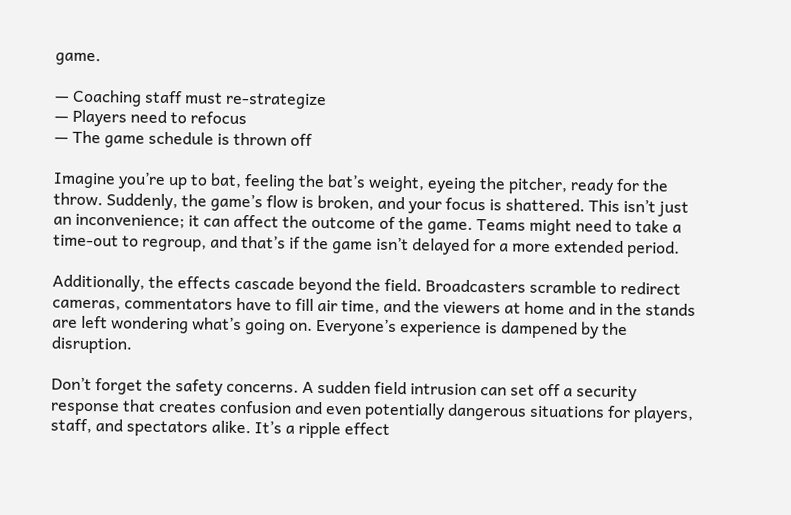game.

— Coaching staff must re-strategize
— Players need to refocus
— The game schedule is thrown off

Imagine you’re up to bat, feeling the bat’s weight, eyeing the pitcher, ready for the throw. Suddenly, the game’s flow is broken, and your focus is shattered. This isn’t just an inconvenience; it can affect the outcome of the game. Teams might need to take a time-out to regroup, and that’s if the game isn’t delayed for a more extended period.

Additionally, the effects cascade beyond the field. Broadcasters scramble to redirect cameras, commentators have to fill air time, and the viewers at home and in the stands are left wondering what’s going on. Everyone’s experience is dampened by the disruption.

Don’t forget the safety concerns. A sudden field intrusion can set off a security response that creates confusion and even potentially dangerous situations for players, staff, and spectators alike. It’s a ripple effect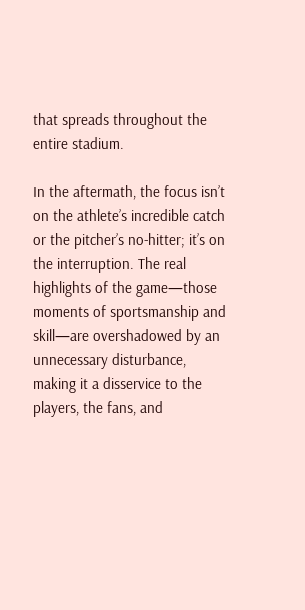that spreads throughout the entire stadium.

In the aftermath, the focus isn’t on the athlete’s incredible catch or the pitcher’s no-hitter; it’s on the interruption. The real highlights of the game—those moments of sportsmanship and skill—are overshadowed by an unnecessary disturbance, making it a disservice to the players, the fans, and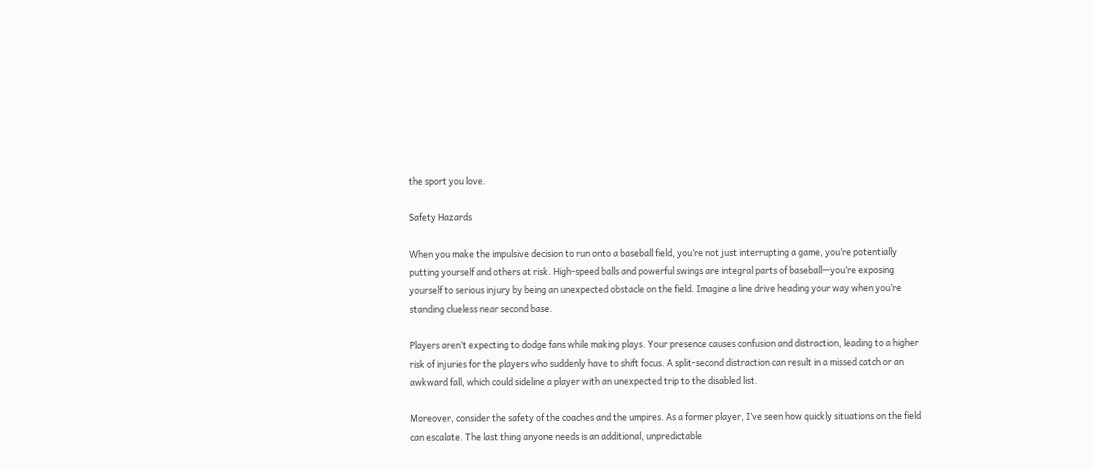the sport you love.

Safety Hazards

When you make the impulsive decision to run onto a baseball field, you’re not just interrupting a game, you’re potentially putting yourself and others at risk. High-speed balls and powerful swings are integral parts of baseball—you’re exposing yourself to serious injury by being an unexpected obstacle on the field. Imagine a line drive heading your way when you’re standing clueless near second base.

Players aren’t expecting to dodge fans while making plays. Your presence causes confusion and distraction, leading to a higher risk of injuries for the players who suddenly have to shift focus. A split-second distraction can result in a missed catch or an awkward fall, which could sideline a player with an unexpected trip to the disabled list.

Moreover, consider the safety of the coaches and the umpires. As a former player, I’ve seen how quickly situations on the field can escalate. The last thing anyone needs is an additional, unpredictable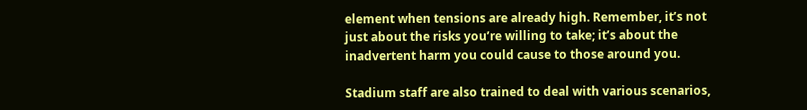element when tensions are already high. Remember, it’s not just about the risks you’re willing to take; it’s about the inadvertent harm you could cause to those around you.

Stadium staff are also trained to deal with various scenarios,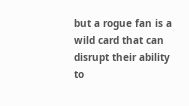but a rogue fan is a wild card that can disrupt their ability to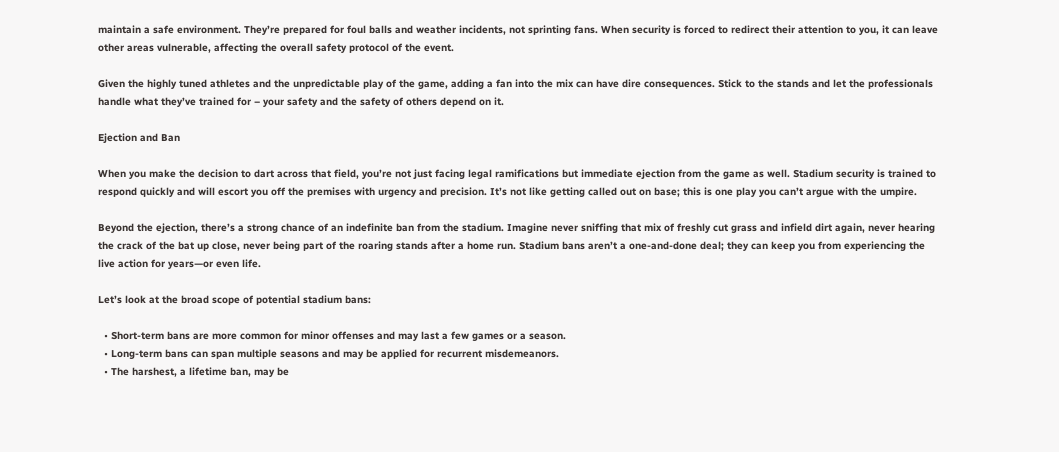maintain a safe environment. They’re prepared for foul balls and weather incidents, not sprinting fans. When security is forced to redirect their attention to you, it can leave other areas vulnerable, affecting the overall safety protocol of the event.

Given the highly tuned athletes and the unpredictable play of the game, adding a fan into the mix can have dire consequences. Stick to the stands and let the professionals handle what they’ve trained for – your safety and the safety of others depend on it.

Ejection and Ban

When you make the decision to dart across that field, you’re not just facing legal ramifications but immediate ejection from the game as well. Stadium security is trained to respond quickly and will escort you off the premises with urgency and precision. It’s not like getting called out on base; this is one play you can’t argue with the umpire.

Beyond the ejection, there’s a strong chance of an indefinite ban from the stadium. Imagine never sniffing that mix of freshly cut grass and infield dirt again, never hearing the crack of the bat up close, never being part of the roaring stands after a home run. Stadium bans aren’t a one-and-done deal; they can keep you from experiencing the live action for years—or even life.

Let’s look at the broad scope of potential stadium bans:

  • Short-term bans are more common for minor offenses and may last a few games or a season.
  • Long-term bans can span multiple seasons and may be applied for recurrent misdemeanors.
  • The harshest, a lifetime ban, may be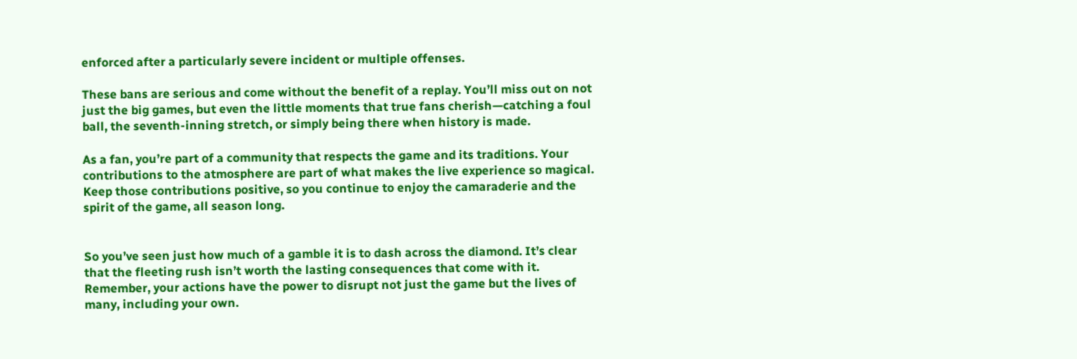enforced after a particularly severe incident or multiple offenses.

These bans are serious and come without the benefit of a replay. You’ll miss out on not just the big games, but even the little moments that true fans cherish—catching a foul ball, the seventh-inning stretch, or simply being there when history is made.

As a fan, you’re part of a community that respects the game and its traditions. Your contributions to the atmosphere are part of what makes the live experience so magical. Keep those contributions positive, so you continue to enjoy the camaraderie and the spirit of the game, all season long.


So you’ve seen just how much of a gamble it is to dash across the diamond. It’s clear that the fleeting rush isn’t worth the lasting consequences that come with it. Remember, your actions have the power to disrupt not just the game but the lives of many, including your own.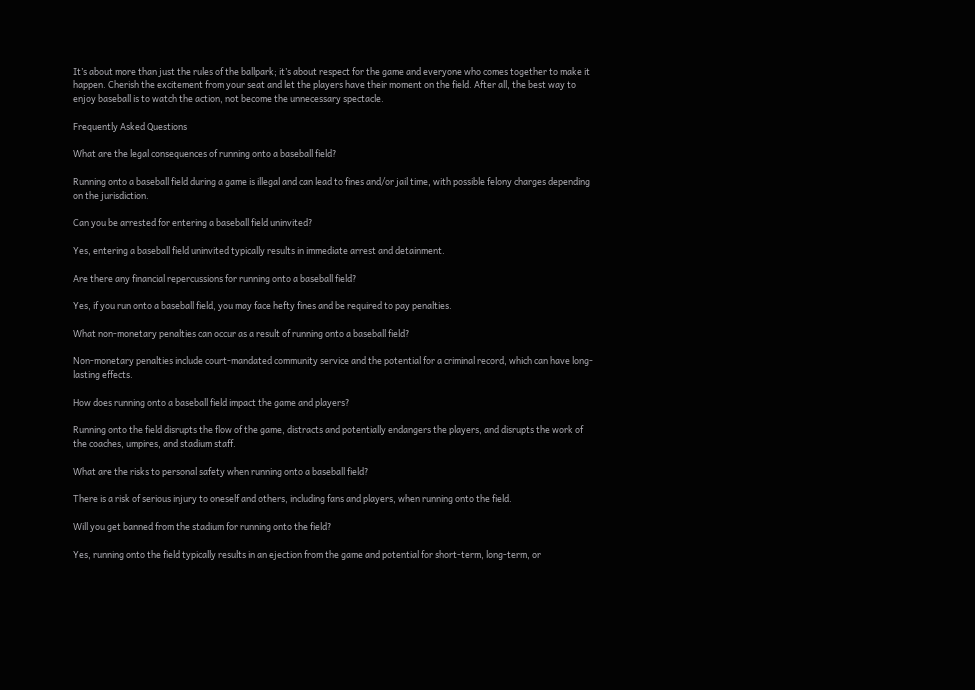It’s about more than just the rules of the ballpark; it’s about respect for the game and everyone who comes together to make it happen. Cherish the excitement from your seat and let the players have their moment on the field. After all, the best way to enjoy baseball is to watch the action, not become the unnecessary spectacle.

Frequently Asked Questions

What are the legal consequences of running onto a baseball field?

Running onto a baseball field during a game is illegal and can lead to fines and/or jail time, with possible felony charges depending on the jurisdiction.

Can you be arrested for entering a baseball field uninvited?

Yes, entering a baseball field uninvited typically results in immediate arrest and detainment.

Are there any financial repercussions for running onto a baseball field?

Yes, if you run onto a baseball field, you may face hefty fines and be required to pay penalties.

What non-monetary penalties can occur as a result of running onto a baseball field?

Non-monetary penalties include court-mandated community service and the potential for a criminal record, which can have long-lasting effects.

How does running onto a baseball field impact the game and players?

Running onto the field disrupts the flow of the game, distracts and potentially endangers the players, and disrupts the work of the coaches, umpires, and stadium staff.

What are the risks to personal safety when running onto a baseball field?

There is a risk of serious injury to oneself and others, including fans and players, when running onto the field.

Will you get banned from the stadium for running onto the field?

Yes, running onto the field typically results in an ejection from the game and potential for short-term, long-term, or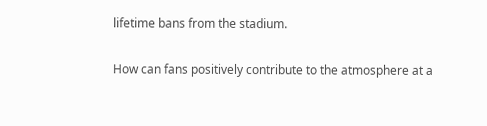lifetime bans from the stadium.

How can fans positively contribute to the atmosphere at a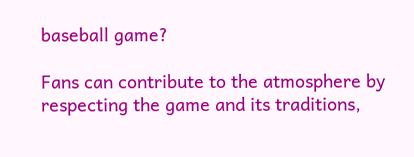baseball game?

Fans can contribute to the atmosphere by respecting the game and its traditions,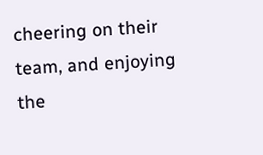cheering on their team, and enjoying the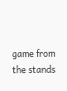game from the stands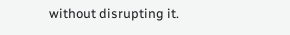without disrupting it.